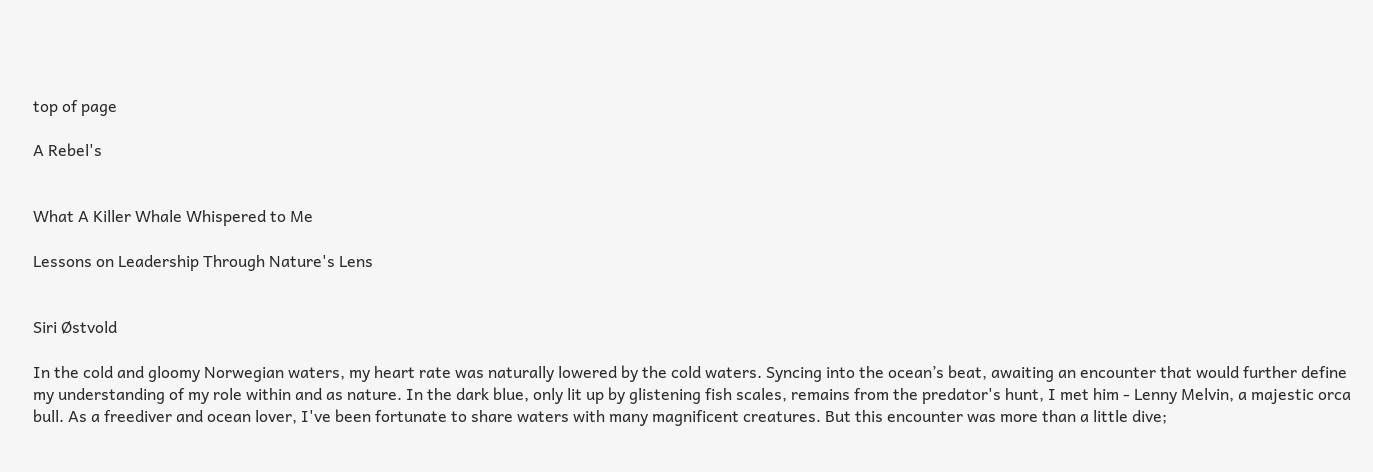top of page

A Rebel's


What A Killer Whale Whispered to Me

Lessons on Leadership Through Nature's Lens


Siri Østvold

In the cold and gloomy Norwegian waters, my heart rate was naturally lowered by the cold waters. Syncing into the ocean’s beat, awaiting an encounter that would further define my understanding of my role within and as nature. In the dark blue, only lit up by glistening fish scales, remains from the predator's hunt, I met him - Lenny Melvin, a majestic orca bull. As a freediver and ocean lover, I've been fortunate to share waters with many magnificent creatures. But this encounter was more than a little dive;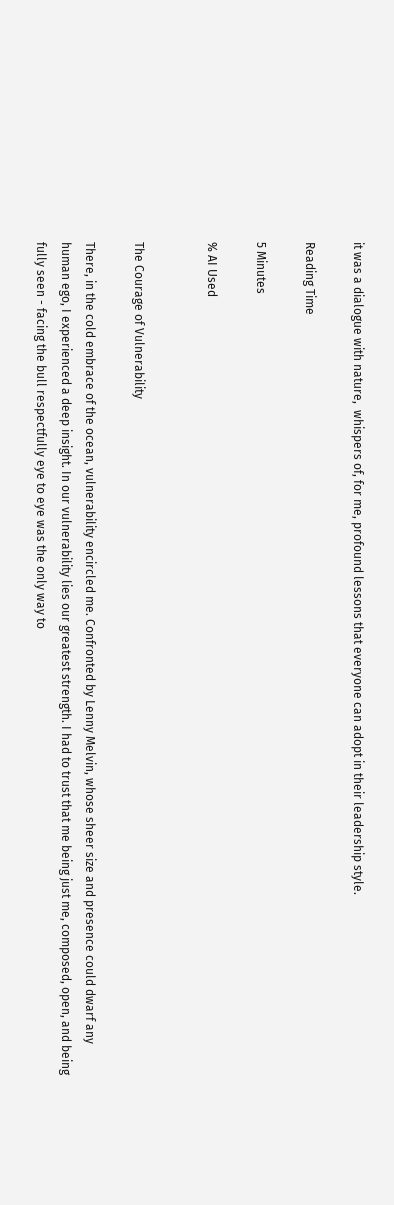it was a dialogue with nature,  whispers of, for me, profound lessons that everyone can adopt in their leadership style.

Reading Time

5 Minutes

% AI Used


The Courage of Vulnerability

There, in the cold embrace of the ocean, vulnerability encircled me. Confronted by Lenny Melvin, whose sheer size and presence could dwarf any human ego, I experienced a deep insight. In our vulnerability lies our greatest strength. I had to trust that me being just me, composed, open, and being fully seen - facing the bull respectfully eye to eye was the only way to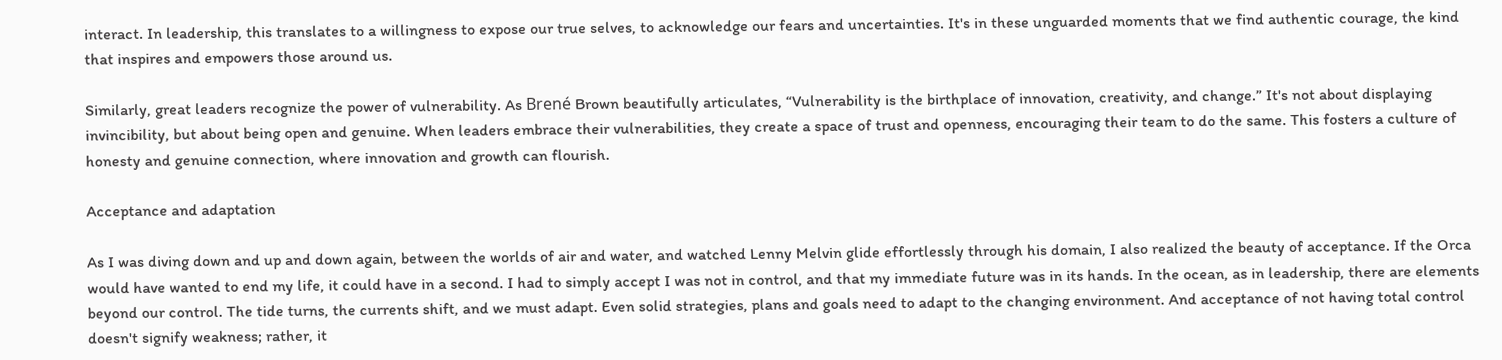interact. In leadership, this translates to a willingness to expose our true selves, to acknowledge our fears and uncertainties. It's in these unguarded moments that we find authentic courage, the kind that inspires and empowers those around us.

Similarly, great leaders recognize the power of vulnerability. As Brené Brown beautifully articulates, “Vulnerability is the birthplace of innovation, creativity, and change.” It's not about displaying invincibility, but about being open and genuine. When leaders embrace their vulnerabilities, they create a space of trust and openness, encouraging their team to do the same. This fosters a culture of honesty and genuine connection, where innovation and growth can flourish.

Acceptance and adaptation

As I was diving down and up and down again, between the worlds of air and water, and watched Lenny Melvin glide effortlessly through his domain, I also realized the beauty of acceptance. If the Orca would have wanted to end my life, it could have in a second. I had to simply accept I was not in control, and that my immediate future was in its hands. In the ocean, as in leadership, there are elements beyond our control. The tide turns, the currents shift, and we must adapt. Even solid strategies, plans and goals need to adapt to the changing environment. And acceptance of not having total control doesn't signify weakness; rather, it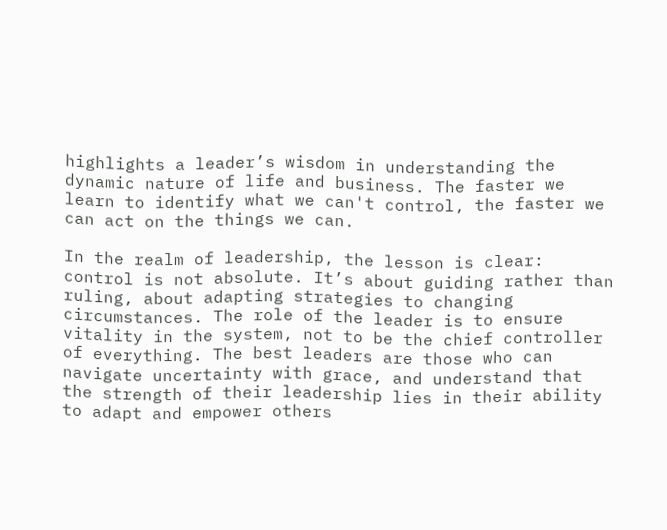highlights a leader’s wisdom in understanding the dynamic nature of life and business. The faster we learn to identify what we can't control, the faster we can act on the things we can.

In the realm of leadership, the lesson is clear: control is not absolute. It’s about guiding rather than ruling, about adapting strategies to changing circumstances. The role of the leader is to ensure vitality in the system, not to be the chief controller of everything. The best leaders are those who can navigate uncertainty with grace, and understand that the strength of their leadership lies in their ability to adapt and empower others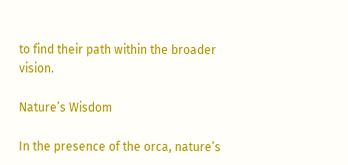to find their path within the broader vision.

Nature’s Wisdom

In the presence of the orca, nature’s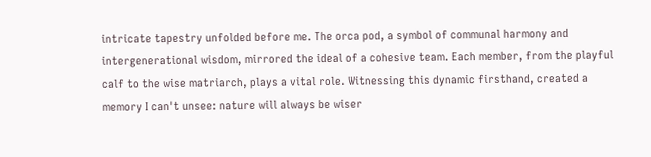intricate tapestry unfolded before me. The orca pod, a symbol of communal harmony and intergenerational wisdom, mirrored the ideal of a cohesive team. Each member, from the playful calf to the wise matriarch, plays a vital role. Witnessing this dynamic firsthand, created a memory I can't unsee: nature will always be wiser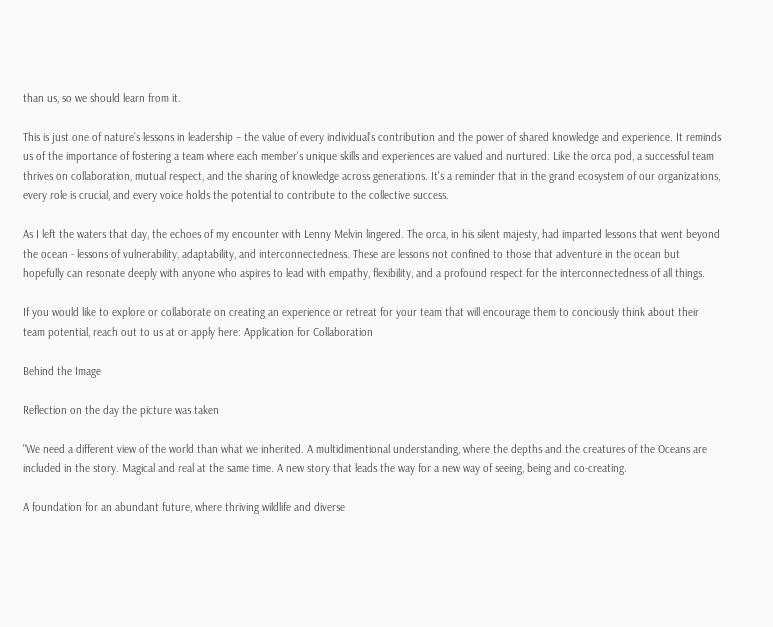than us, so we should learn from it.

This is just one of nature’s lessons in leadership – the value of every individual’s contribution and the power of shared knowledge and experience. It reminds us of the importance of fostering a team where each member's unique skills and experiences are valued and nurtured. Like the orca pod, a successful team thrives on collaboration, mutual respect, and the sharing of knowledge across generations. It's a reminder that in the grand ecosystem of our organizations, every role is crucial, and every voice holds the potential to contribute to the collective success.

As I left the waters that day, the echoes of my encounter with Lenny Melvin lingered. The orca, in his silent majesty, had imparted lessons that went beyond the ocean - lessons of vulnerability, adaptability, and interconnectedness. These are lessons not confined to those that adventure in the ocean but hopefully can resonate deeply with anyone who aspires to lead with empathy, flexibility, and a profound respect for the interconnectedness of all things.

If you would like to explore or collaborate on creating an experience or retreat for your team that will encourage them to conciously think about their team potential, reach out to us at or apply here: Application for Collaboration

Behind the Image

Reflection on the day the picture was taken

"We need a different view of the world than what we inherited. A multidimentional understanding, where the depths and the creatures of the Oceans are included in the story. Magical and real at the same time. A new story that leads the way for a new way of seeing, being and co-creating.

A foundation for an abundant future, where thriving wildlife and diverse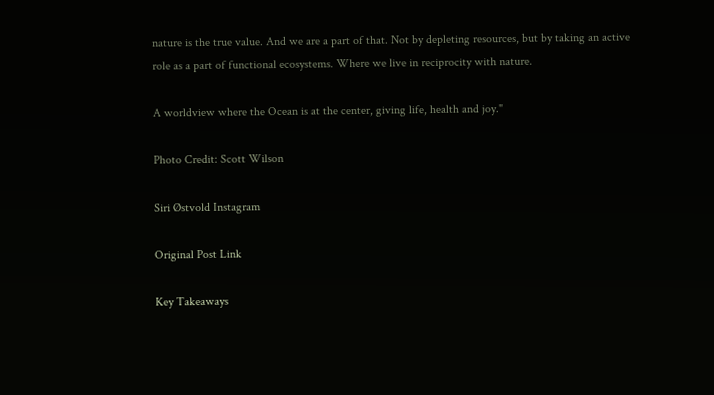nature is the true value. And we are a part of that. Not by depleting resources, but by taking an active role as a part of functional ecosystems. Where we live in reciprocity with nature.

A worldview where the Ocean is at the center, giving life, health and joy."

Photo Credit: Scott Wilson

Siri Østvold Instagram

Original Post Link

Key Takeaways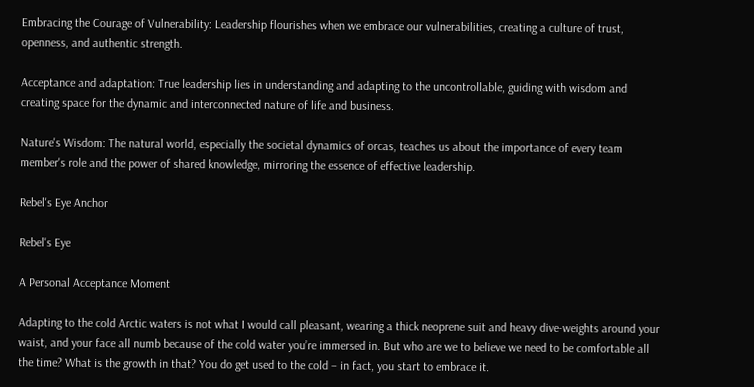Embracing the Courage of Vulnerability: Leadership flourishes when we embrace our vulnerabilities, creating a culture of trust, openness, and authentic strength.

Acceptance and adaptation: True leadership lies in understanding and adapting to the uncontrollable, guiding with wisdom and creating space for the dynamic and interconnected nature of life and business.

Nature's Wisdom: The natural world, especially the societal dynamics of orcas, teaches us about the importance of every team member's role and the power of shared knowledge, mirroring the essence of effective leadership.

Rebel's Eye Anchor

Rebel's Eye

A Personal Acceptance Moment

Adapting to the cold Arctic waters is not what I would call pleasant, wearing a thick neoprene suit and heavy dive-weights around your waist, and your face all numb because of the cold water you’re immersed in. But who are we to believe we need to be comfortable all the time? What is the growth in that? You do get used to the cold – in fact, you start to embrace it.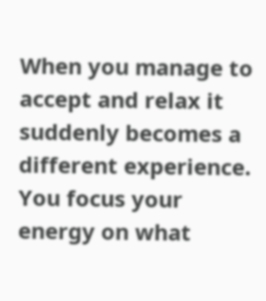When you manage to accept and relax it suddenly becomes a different experience. You focus your energy on what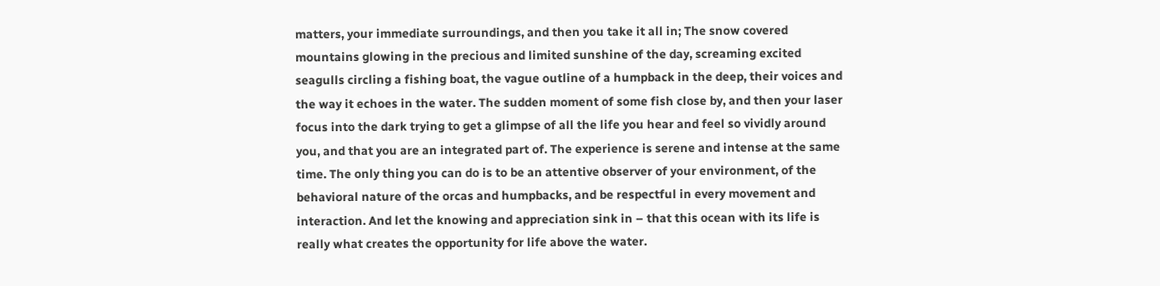matters, your immediate surroundings, and then you take it all in; The snow covered mountains glowing in the precious and limited sunshine of the day, screaming excited seagulls circling a fishing boat, the vague outline of a humpback in the deep, their voices and the way it echoes in the water. The sudden moment of some fish close by, and then your laser focus into the dark trying to get a glimpse of all the life you hear and feel so vividly around you, and that you are an integrated part of. The experience is serene and intense at the same time. The only thing you can do is to be an attentive observer of your environment, of the behavioral nature of the orcas and humpbacks, and be respectful in every movement and interaction. And let the knowing and appreciation sink in – that this ocean with its life is really what creates the opportunity for life above the water.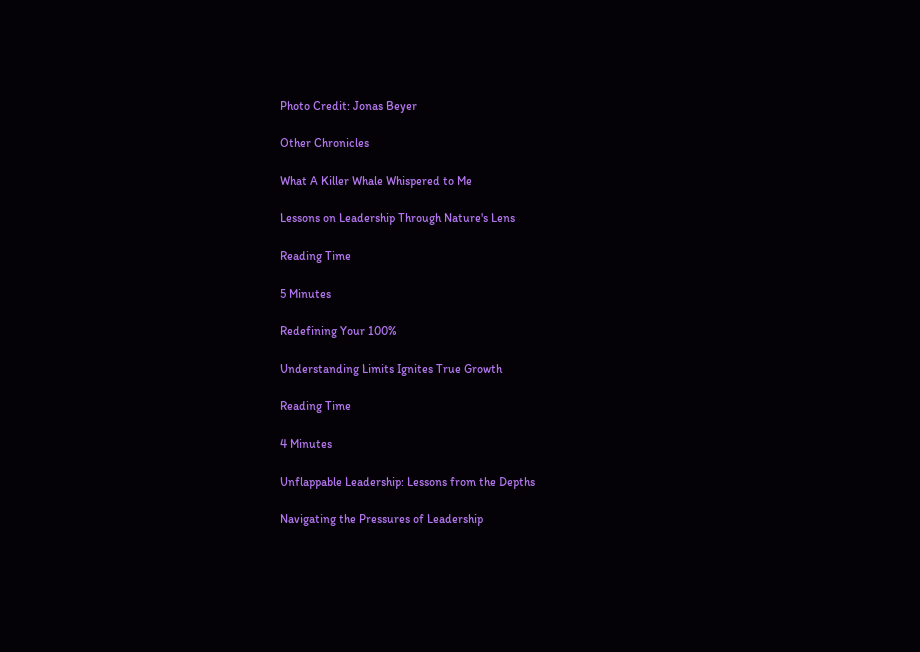Photo Credit: Jonas Beyer

Other Chronicles

What A Killer Whale Whispered to Me

Lessons on Leadership Through Nature's Lens

Reading Time

5 Minutes

Redefining Your 100%

Understanding Limits Ignites True Growth

Reading Time

4 Minutes

Unflappable Leadership: Lessons from the Depths

Navigating the Pressures of Leadership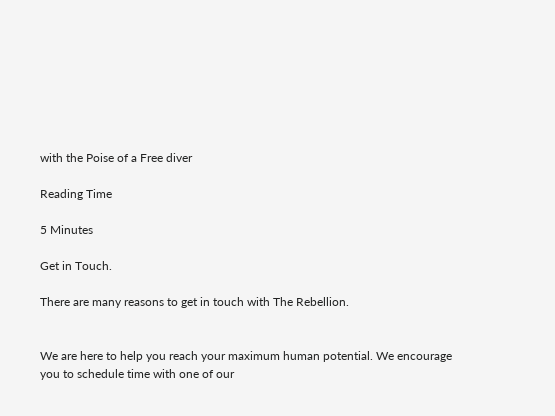with the Poise of a Free diver

Reading Time

5 Minutes

Get in Touch.

There are many reasons to get in touch with The Rebellion.


We are here to help you reach your maximum human potential. We encourage you to schedule time with one of our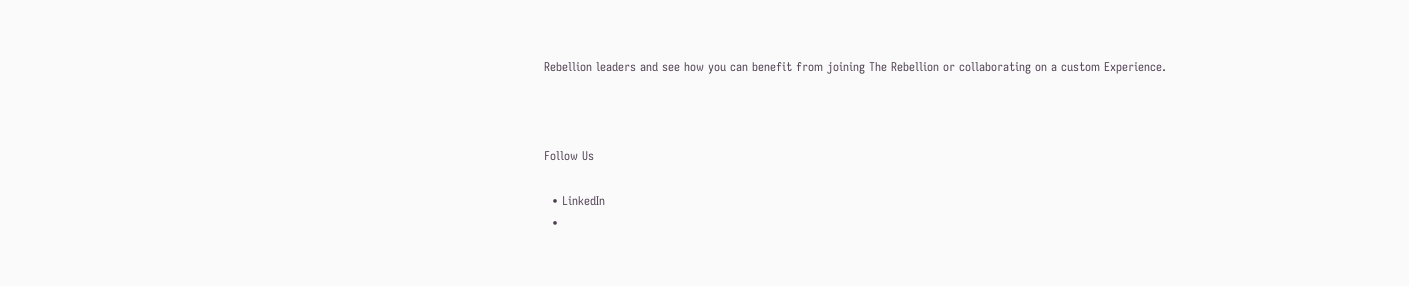Rebellion leaders and see how you can benefit from joining The Rebellion or collaborating on a custom Experience.



Follow Us

  • LinkedIn
  •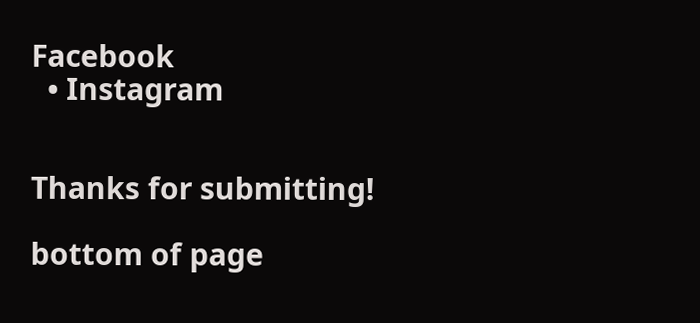Facebook
  • Instagram


Thanks for submitting!

bottom of page